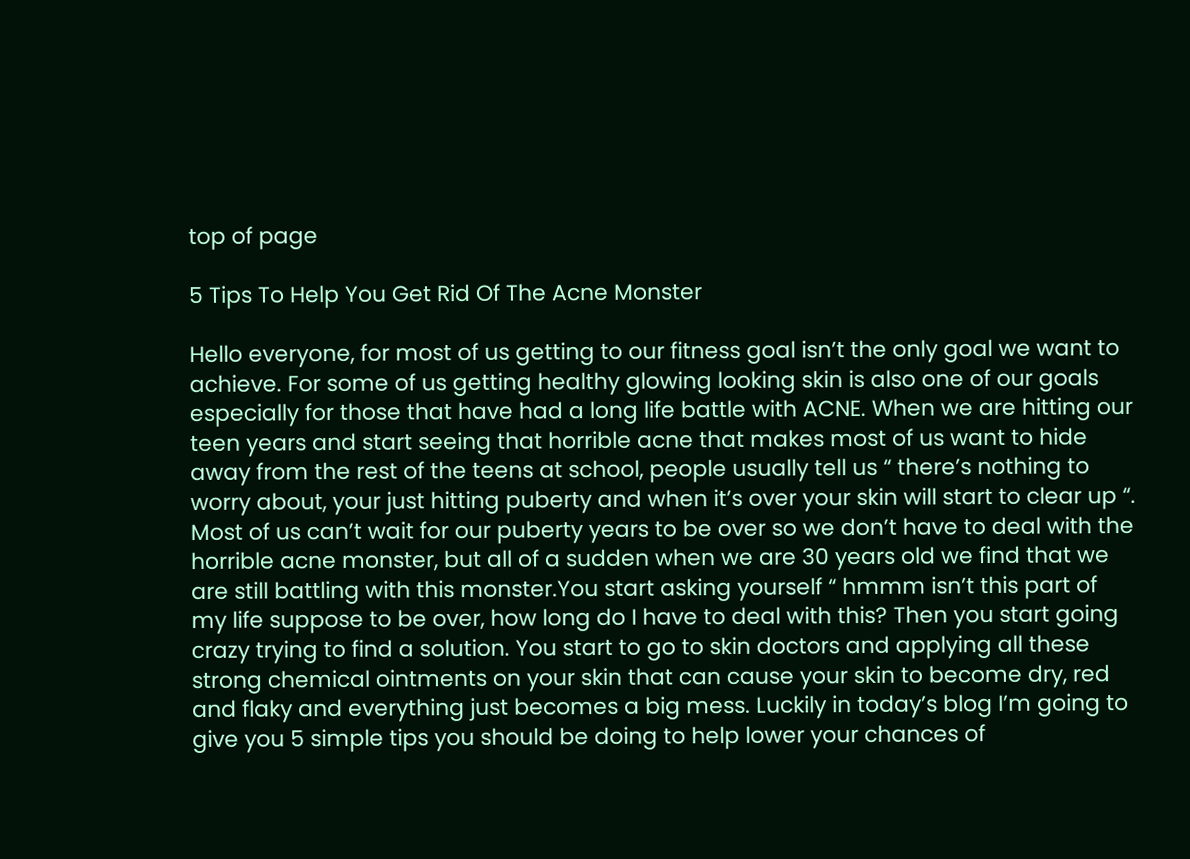top of page

5 Tips To Help You Get Rid Of The Acne Monster

Hello everyone, for most of us getting to our fitness goal isn’t the only goal we want to achieve. For some of us getting healthy glowing looking skin is also one of our goals especially for those that have had a long life battle with ACNE. When we are hitting our teen years and start seeing that horrible acne that makes most of us want to hide away from the rest of the teens at school, people usually tell us “ there’s nothing to worry about, your just hitting puberty and when it’s over your skin will start to clear up “. Most of us can’t wait for our puberty years to be over so we don’t have to deal with the horrible acne monster, but all of a sudden when we are 30 years old we find that we are still battling with this monster.You start asking yourself “ hmmm isn’t this part of my life suppose to be over, how long do I have to deal with this? Then you start going crazy trying to find a solution. You start to go to skin doctors and applying all these strong chemical ointments on your skin that can cause your skin to become dry, red and flaky and everything just becomes a big mess. Luckily in today’s blog I’m going to give you 5 simple tips you should be doing to help lower your chances of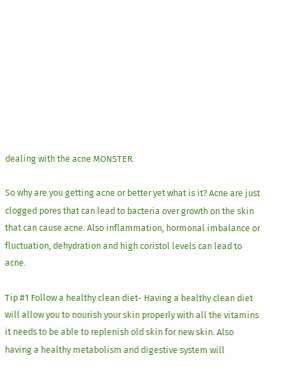dealing with the acne MONSTER.

So why are you getting acne or better yet what is it? Acne are just clogged pores that can lead to bacteria over growth on the skin that can cause acne. Also inflammation, hormonal imbalance or fluctuation, dehydration and high coristol levels can lead to acne.

Tip #1 Follow a healthy clean diet- Having a healthy clean diet will allow you to nourish your skin properly with all the vitamins it needs to be able to replenish old skin for new skin. Also having a healthy metabolism and digestive system will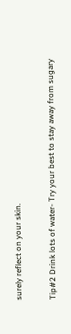surely reflect on your skin.

Tip#2 Drink lots of water- Try your best to stay away from sugary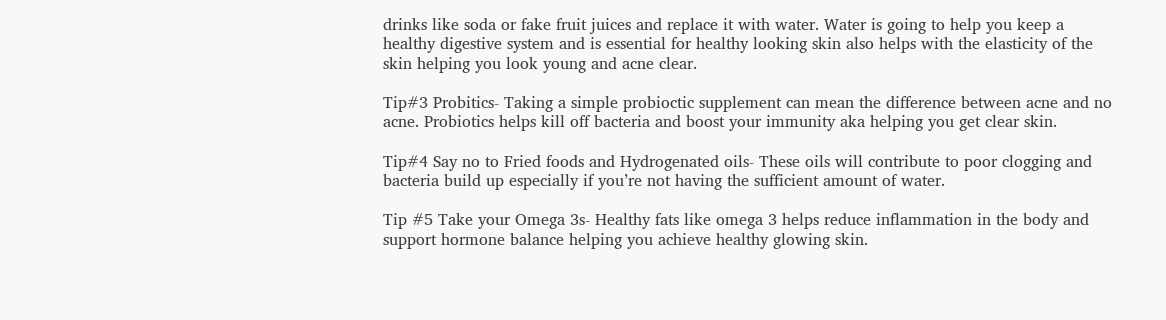drinks like soda or fake fruit juices and replace it with water. Water is going to help you keep a healthy digestive system and is essential for healthy looking skin also helps with the elasticity of the skin helping you look young and acne clear.

Tip#3 Probitics- Taking a simple probioctic supplement can mean the difference between acne and no acne. Probiotics helps kill off bacteria and boost your immunity aka helping you get clear skin.

Tip#4 Say no to Fried foods and Hydrogenated oils- These oils will contribute to poor clogging and bacteria build up especially if you’re not having the sufficient amount of water.

Tip #5 Take your Omega 3s- Healthy fats like omega 3 helps reduce inflammation in the body and support hormone balance helping you achieve healthy glowing skin.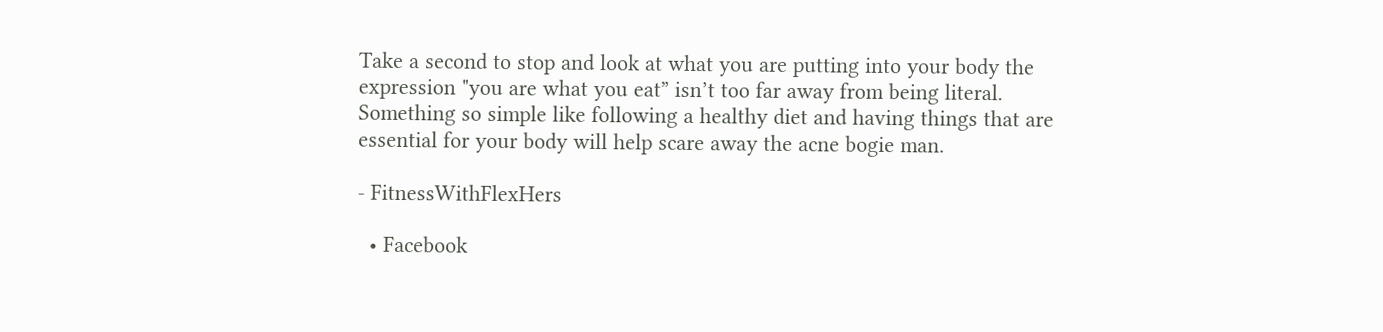Take a second to stop and look at what you are putting into your body the expression "you are what you eat” isn’t too far away from being literal. Something so simple like following a healthy diet and having things that are essential for your body will help scare away the acne bogie man.

- FitnessWithFlexHers

  • Facebook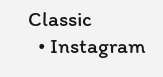Classic
  • Instagram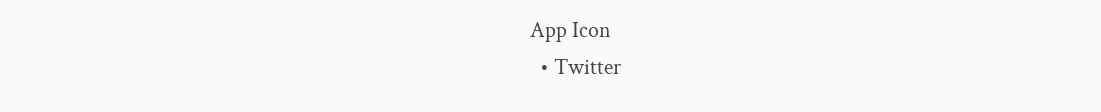App Icon
  • Twitter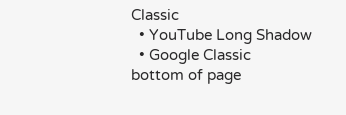Classic
  • YouTube Long Shadow
  • Google Classic
bottom of page